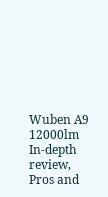Wuben A9 12000lm In-depth review, Pros and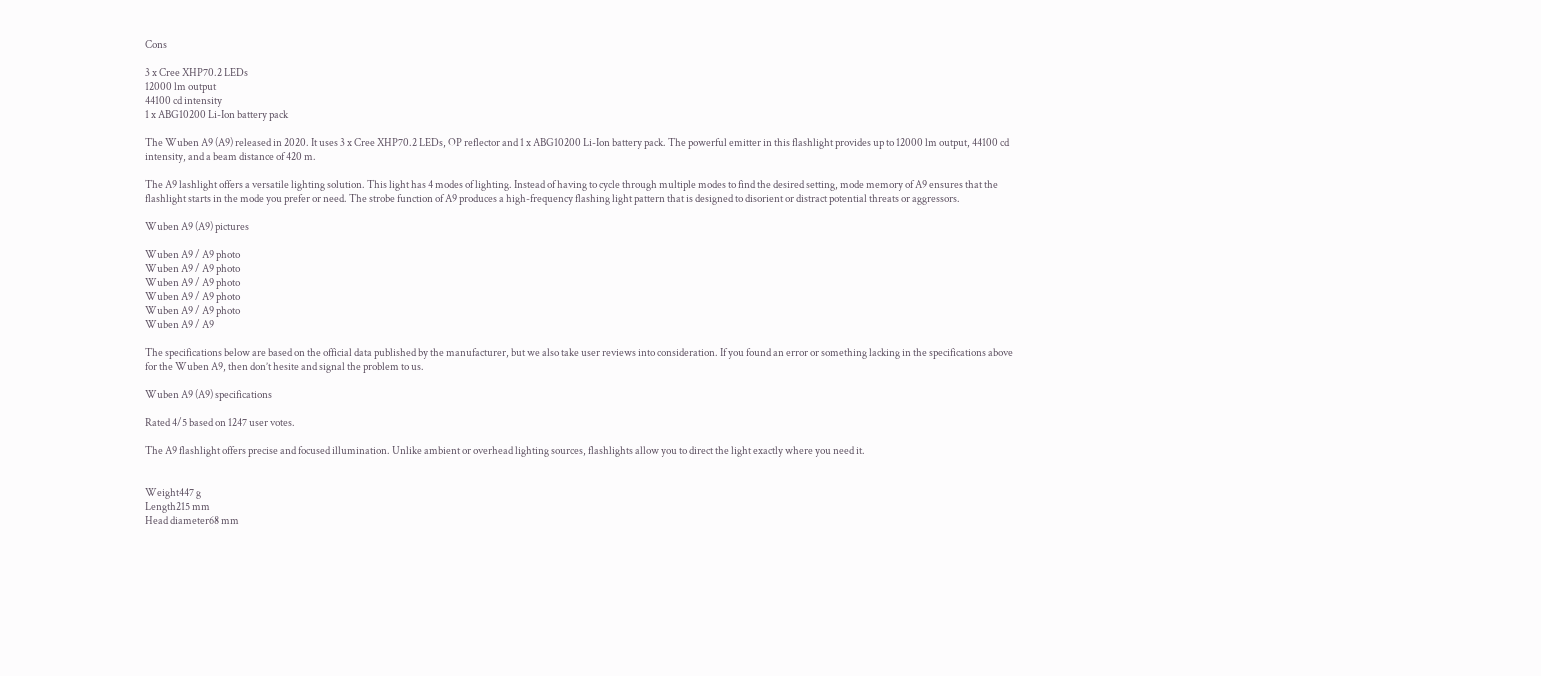Cons

3 x Cree XHP70.2 LEDs
12000 lm output
44100 cd intensity
1 x ABG10200 Li-Ion battery pack

The Wuben A9 (A9) released in 2020. It uses 3 x Cree XHP70.2 LEDs, OP reflector and 1 x ABG10200 Li-Ion battery pack. The powerful emitter in this flashlight provides up to 12000 lm output, 44100 cd intensity, and a beam distance of 420 m.

The A9 lashlight offers a versatile lighting solution. This light has 4 modes of lighting. Instead of having to cycle through multiple modes to find the desired setting, mode memory of A9 ensures that the flashlight starts in the mode you prefer or need. The strobe function of A9 produces a high-frequency flashing light pattern that is designed to disorient or distract potential threats or aggressors.

Wuben A9 (A9) pictures

Wuben A9 / A9 photo
Wuben A9 / A9 photo
Wuben A9 / A9 photo
Wuben A9 / A9 photo
Wuben A9 / A9 photo
Wuben A9 / A9

The specifications below are based on the official data published by the manufacturer, but we also take user reviews into consideration. If you found an error or something lacking in the specifications above for the Wuben A9, then don’t hesite and signal the problem to us.

Wuben A9 (A9) specifications

Rated 4/5 based on 1247 user votes.

The A9 flashlight offers precise and focused illumination. Unlike ambient or overhead lighting sources, flashlights allow you to direct the light exactly where you need it.


Weight447 g
Length215 mm
Head diameter68 mm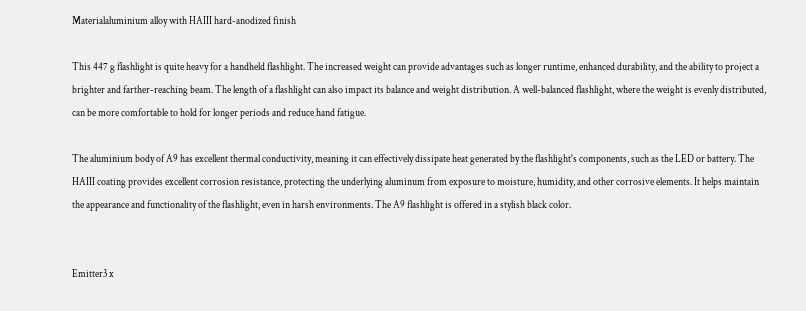Materialaluminium alloy with HAIII hard-anodized finish

This 447 g flashlight is quite heavy for a handheld flashlight. The increased weight can provide advantages such as longer runtime, enhanced durability, and the ability to project a brighter and farther-reaching beam. The length of a flashlight can also impact its balance and weight distribution. A well-balanced flashlight, where the weight is evenly distributed, can be more comfortable to hold for longer periods and reduce hand fatigue.

The aluminium body of A9 has excellent thermal conductivity, meaning it can effectively dissipate heat generated by the flashlight's components, such as the LED or battery. The HAIII coating provides excellent corrosion resistance, protecting the underlying aluminum from exposure to moisture, humidity, and other corrosive elements. It helps maintain the appearance and functionality of the flashlight, even in harsh environments. The A9 flashlight is offered in a stylish black color.


Emitter3 x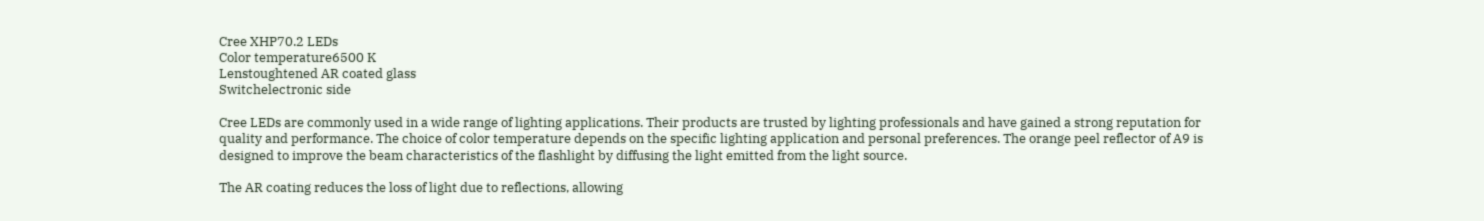Cree XHP70.2 LEDs
Color temperature6500 K
Lenstoughtened AR coated glass
Switchelectronic side

Cree LEDs are commonly used in a wide range of lighting applications. Their products are trusted by lighting professionals and have gained a strong reputation for quality and performance. The choice of color temperature depends on the specific lighting application and personal preferences. The orange peel reflector of A9 is designed to improve the beam characteristics of the flashlight by diffusing the light emitted from the light source.

The AR coating reduces the loss of light due to reflections, allowing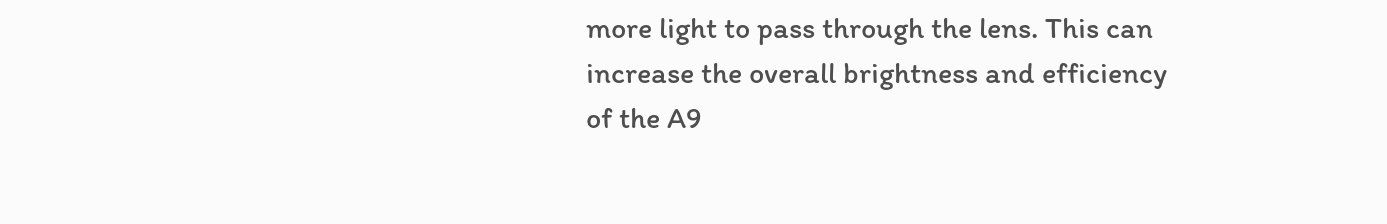more light to pass through the lens. This can increase the overall brightness and efficiency of the A9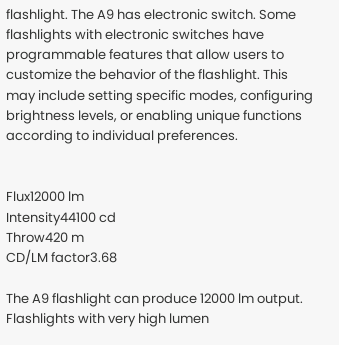flashlight. The A9 has electronic switch. Some flashlights with electronic switches have programmable features that allow users to customize the behavior of the flashlight. This may include setting specific modes, configuring brightness levels, or enabling unique functions according to individual preferences.


Flux12000 lm
Intensity44100 cd
Throw420 m
CD/LM factor3.68

The A9 flashlight can produce 12000 lm output. Flashlights with very high lumen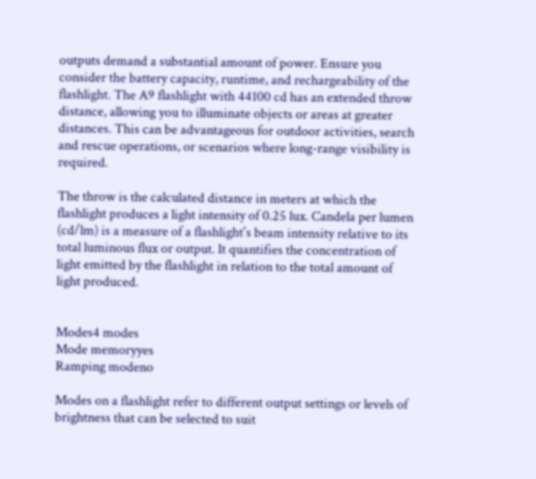outputs demand a substantial amount of power. Ensure you consider the battery capacity, runtime, and rechargeability of the flashlight. The A9 flashlight with 44100 cd has an extended throw distance, allowing you to illuminate objects or areas at greater distances. This can be advantageous for outdoor activities, search and rescue operations, or scenarios where long-range visibility is required.

The throw is the calculated distance in meters at which the flashlight produces a light intensity of 0.25 lux. Candela per lumen (cd/lm) is a measure of a flashlight's beam intensity relative to its total luminous flux or output. It quantifies the concentration of light emitted by the flashlight in relation to the total amount of light produced.


Modes4 modes
Mode memoryyes
Ramping modeno

Modes on a flashlight refer to different output settings or levels of brightness that can be selected to suit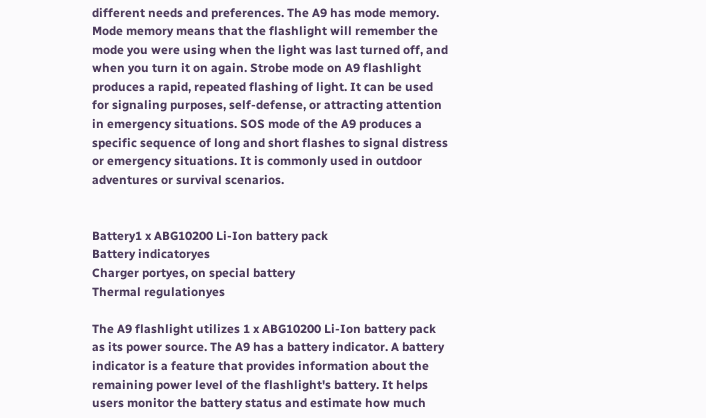different needs and preferences. The A9 has mode memory. Mode memory means that the flashlight will remember the mode you were using when the light was last turned off, and when you turn it on again. Strobe mode on A9 flashlight produces a rapid, repeated flashing of light. It can be used for signaling purposes, self-defense, or attracting attention in emergency situations. SOS mode of the A9 produces a specific sequence of long and short flashes to signal distress or emergency situations. It is commonly used in outdoor adventures or survival scenarios.


Battery1 x ABG10200 Li-Ion battery pack
Battery indicatoryes
Charger portyes, on special battery
Thermal regulationyes

The A9 flashlight utilizes 1 x ABG10200 Li-Ion battery pack as its power source. The A9 has a battery indicator. A battery indicator is a feature that provides information about the remaining power level of the flashlight's battery. It helps users monitor the battery status and estimate how much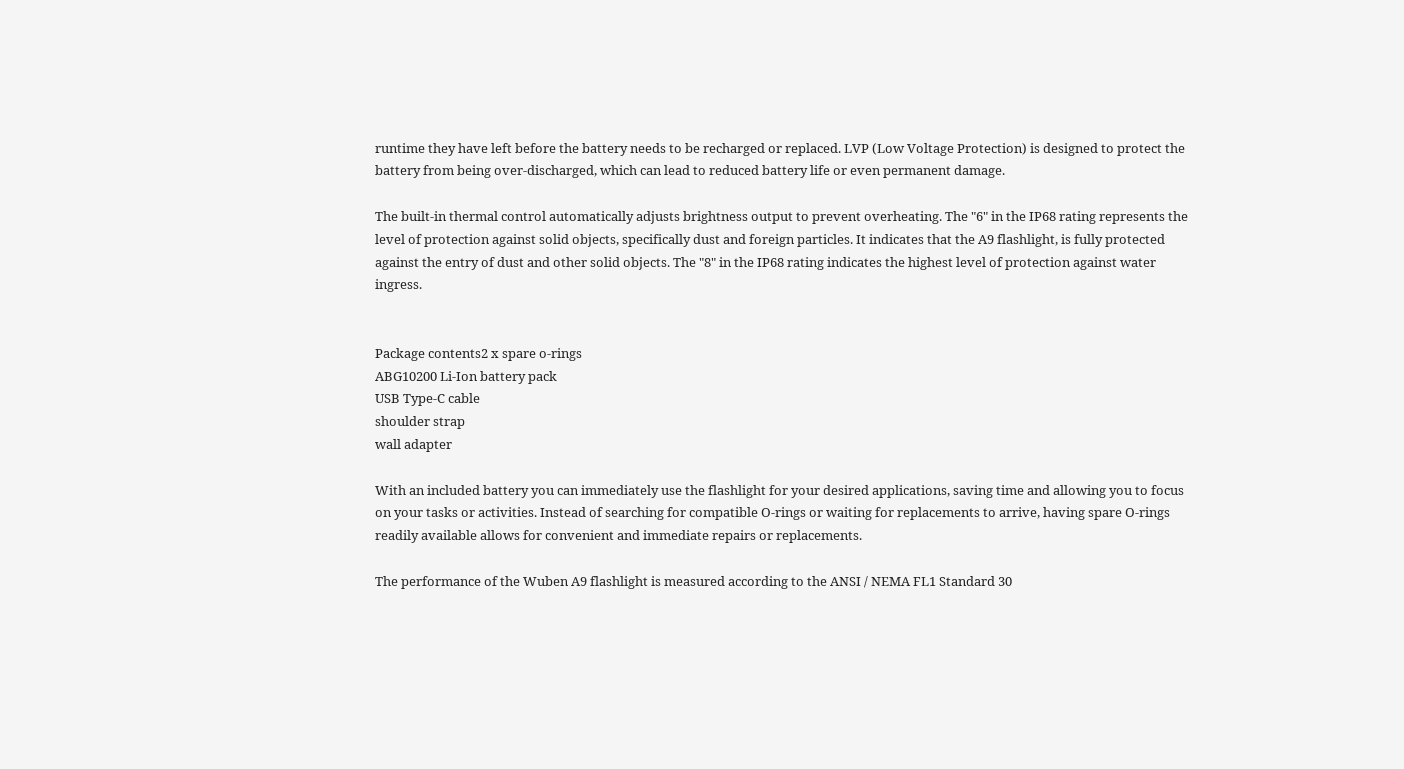runtime they have left before the battery needs to be recharged or replaced. LVP (Low Voltage Protection) is designed to protect the battery from being over-discharged, which can lead to reduced battery life or even permanent damage.

The built-in thermal control automatically adjusts brightness output to prevent overheating. The "6" in the IP68 rating represents the level of protection against solid objects, specifically dust and foreign particles. It indicates that the A9 flashlight, is fully protected against the entry of dust and other solid objects. The "8" in the IP68 rating indicates the highest level of protection against water ingress.


Package contents2 x spare o-rings
ABG10200 Li-Ion battery pack
USB Type-C cable
shoulder strap
wall adapter

With an included battery you can immediately use the flashlight for your desired applications, saving time and allowing you to focus on your tasks or activities. Instead of searching for compatible O-rings or waiting for replacements to arrive, having spare O-rings readily available allows for convenient and immediate repairs or replacements.

The performance of the Wuben A9 flashlight is measured according to the ANSI / NEMA FL1 Standard 30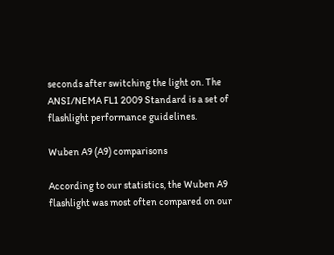seconds after switching the light on. The ANSI/NEMA FL1 2009 Standard is a set of flashlight performance guidelines.

Wuben A9 (A9) comparisons

According to our statistics, the Wuben A9 flashlight was most often compared on our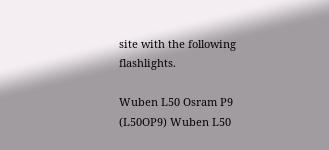site with the following flashlights.

Wuben L50 Osram P9 (L50OP9) Wuben L50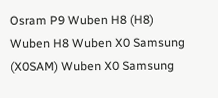Osram P9 Wuben H8 (H8) Wuben H8 Wuben X0 Samsung (X0SAM) Wuben X0 Samsung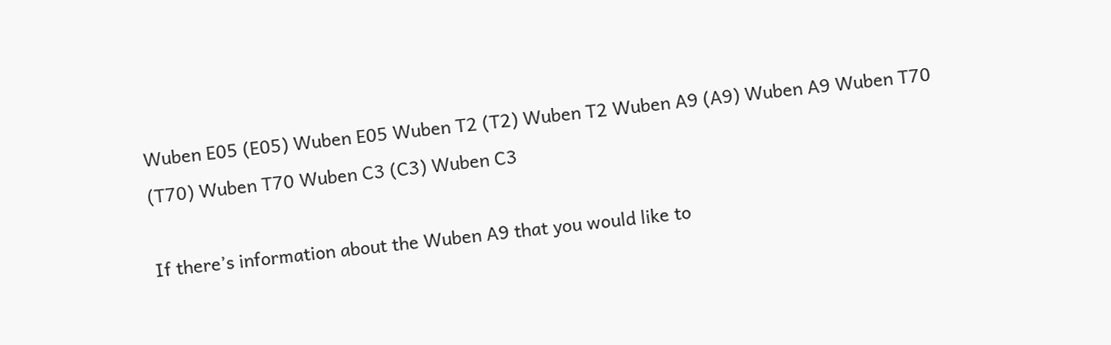Wuben E05 (E05) Wuben E05 Wuben T2 (T2) Wuben T2 Wuben A9 (A9) Wuben A9 Wuben T70 (T70) Wuben T70 Wuben C3 (C3) Wuben C3

If there’s information about the Wuben A9 that you would like to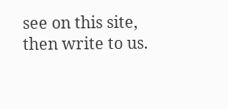see on this site, then write to us.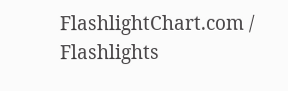FlashlightChart.com / Flashlights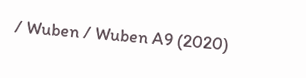/ Wuben / Wuben A9 (2020)